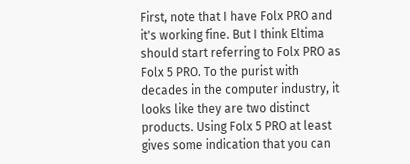First, note that I have Folx PRO and it's working fine. But I think Eltima should start referring to Folx PRO as Folx 5 PRO. To the purist with decades in the computer industry, it looks like they are two distinct products. Using Folx 5 PRO at least gives some indication that you can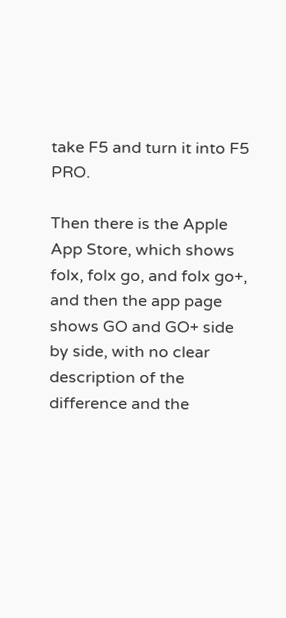take F5 and turn it into F5 PRO.

Then there is the Apple App Store, which shows folx, folx go, and folx go+, and then the app page shows GO and GO+ side by side, with no clear description of the difference and the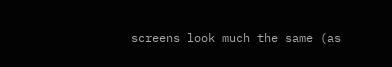screens look much the same (as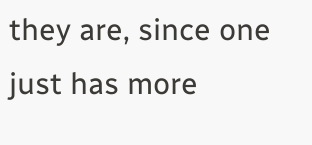they are, since one just has more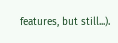features, but still...).